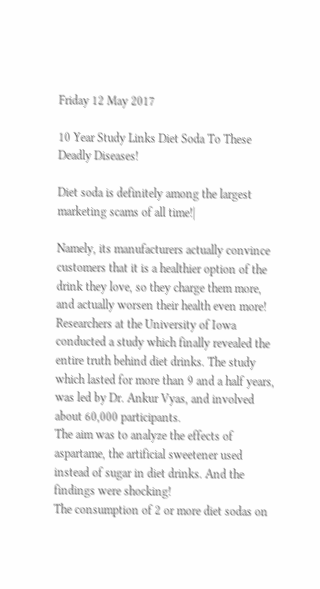Friday 12 May 2017

10 Year Study Links Diet Soda To These Deadly Diseases!

Diet soda is definitely among the largest marketing scams of all time!|

Namely, its manufacturers actually convince customers that it is a healthier option of the drink they love, so they charge them more, and actually worsen their health even more!
Researchers at the University of Iowa conducted a study which finally revealed the entire truth behind diet drinks. The study which lasted for more than 9 and a half years, was led by Dr. Ankur Vyas, and involved about 60,000 participants.
The aim was to analyze the effects of aspartame, the artificial sweetener used instead of sugar in diet drinks. And the findings were shocking!
The consumption of 2 or more diet sodas on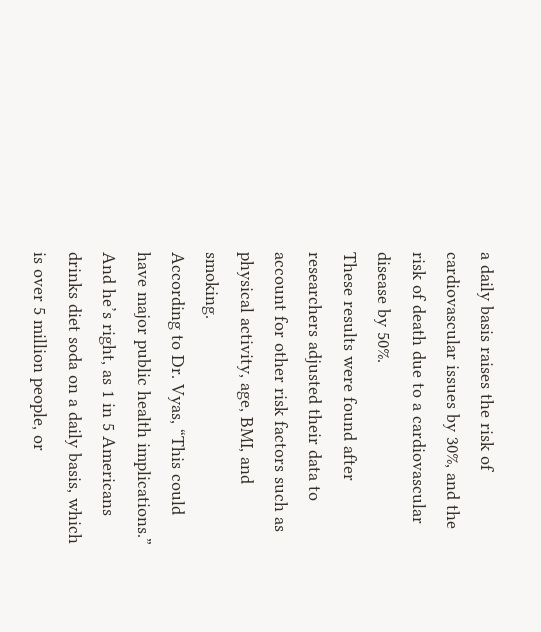a daily basis raises the risk of cardiovascular issues by 30%, and the risk of death due to a cardiovascular disease by 50%.
These results were found after researchers adjusted their data to account for other risk factors such as physical activity, age, BMI, and smoking.
According to Dr. Vyas, “This could have major public health implications.”
And he’s right, as 1 in 5 Americans drinks diet soda on a daily basis, which is over 5 million people, or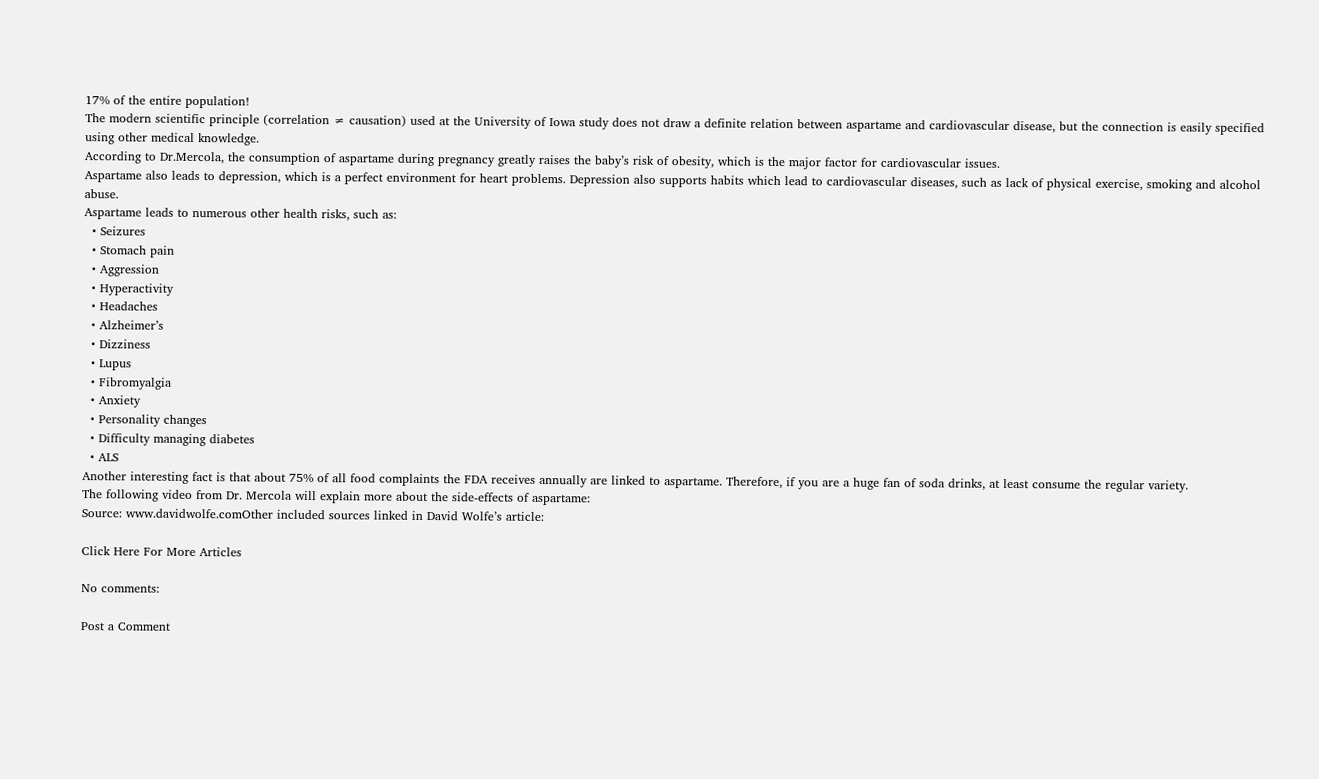17% of the entire population!
The modern scientific principle (correlation ≠ causation) used at the University of Iowa study does not draw a definite relation between aspartame and cardiovascular disease, but the connection is easily specified using other medical knowledge.
According to Dr.Mercola, the consumption of aspartame during pregnancy greatly raises the baby’s risk of obesity, which is the major factor for cardiovascular issues.
Aspartame also leads to depression, which is a perfect environment for heart problems. Depression also supports habits which lead to cardiovascular diseases, such as lack of physical exercise, smoking and alcohol abuse.
Aspartame leads to numerous other health risks, such as:
  • Seizures
  • Stomach pain
  • Aggression
  • Hyperactivity
  • Headaches
  • Alzheimer’s
  • Dizziness
  • Lupus
  • Fibromyalgia
  • Anxiety
  • Personality changes
  • Difficulty managing diabetes
  • ALS
Another interesting fact is that about 75% of all food complaints the FDA receives annually are linked to aspartame. Therefore, if you are a huge fan of soda drinks, at least consume the regular variety.
The following video from Dr. Mercola will explain more about the side-effects of aspartame:
Source: www.davidwolfe.comOther included sources linked in David Wolfe’s article:

Click Here For More Articles

No comments:

Post a Comment